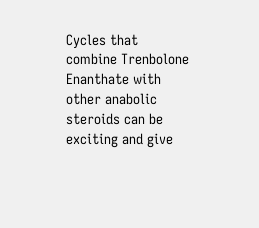Cycles that combine Trenbolone Enanthate with other anabolic steroids can be exciting and give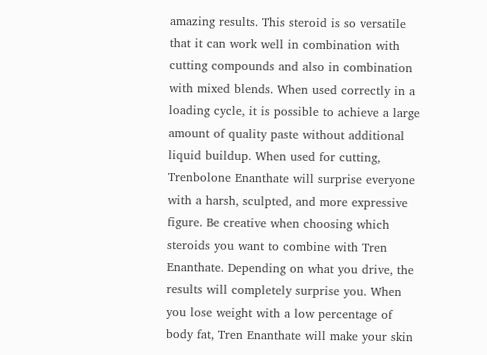amazing results. This steroid is so versatile that it can work well in combination with cutting compounds and also in combination with mixed blends. When used correctly in a loading cycle, it is possible to achieve a large amount of quality paste without additional liquid buildup. When used for cutting, Trenbolone Enanthate will surprise everyone with a harsh, sculpted, and more expressive figure. Be creative when choosing which steroids you want to combine with Tren Enanthate. Depending on what you drive, the results will completely surprise you. When you lose weight with a low percentage of body fat, Tren Enanthate will make your skin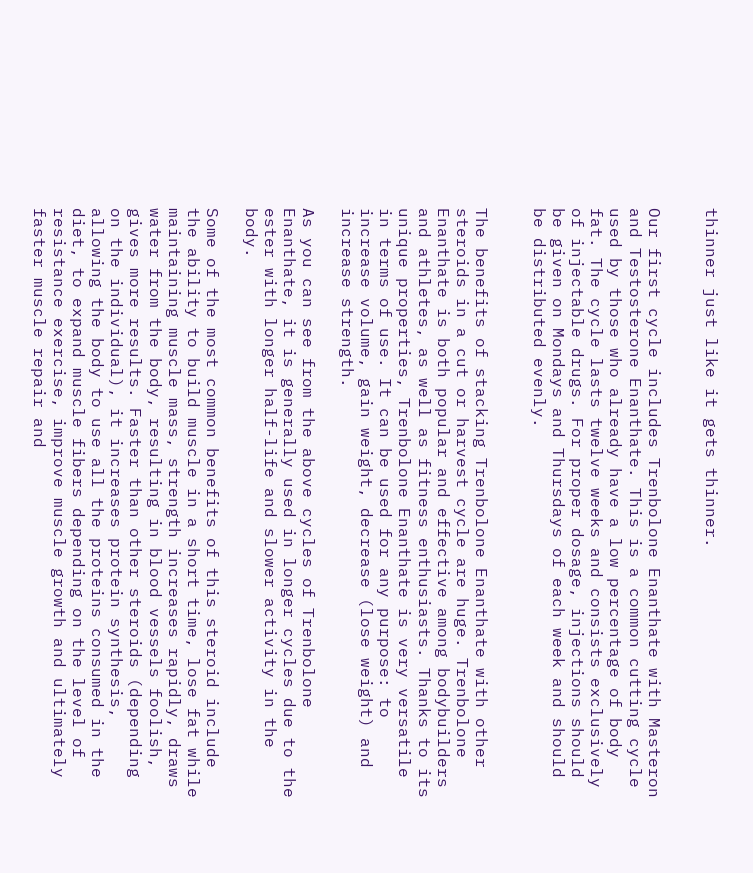thinner just like it gets thinner.


Our first cycle includes Trenbolone Enanthate with Masteron and Testosterone Enanthate. This is a common cutting cycle used by those who already have a low percentage of body fat. The cycle lasts twelve weeks and consists exclusively of injectable drugs. For proper dosage, injections should be given on Mondays and Thursdays of each week and should be distributed evenly.


The benefits of stacking Trenbolone Enanthate with other steroids in a cut or harvest cycle are huge. Trenbolone Enanthate is both popular and effective among bodybuilders and athletes, as well as fitness enthusiasts. Thanks to its unique properties, Trenbolone Enanthate is very versatile in terms of use. It can be used for any purpose: to increase volume, gain weight, decrease (lose weight) and increase strength.

As you can see from the above cycles of Trenbolone Enanthate, it is generally used in longer cycles due to the ester with longer half-life and slower activity in the body.

Some of the most common benefits of this steroid include the ability to build muscle in a short time, lose fat while maintaining muscle mass, strength increases rapidly, draws water from the body, resulting in blood vessels foolish, gives more results. Faster than other steroids (depending on the individual), it increases protein synthesis, allowing the body to use all the proteins consumed in the diet, to expand muscle fibers depending on the level of resistance exercise, improve muscle growth and ultimately faster muscle repair and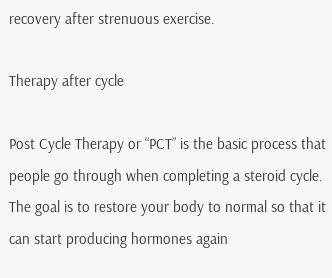recovery after strenuous exercise.

Therapy after cycle

Post Cycle Therapy or “PCT” is the basic process that people go through when completing a steroid cycle. The goal is to restore your body to normal so that it can start producing hormones again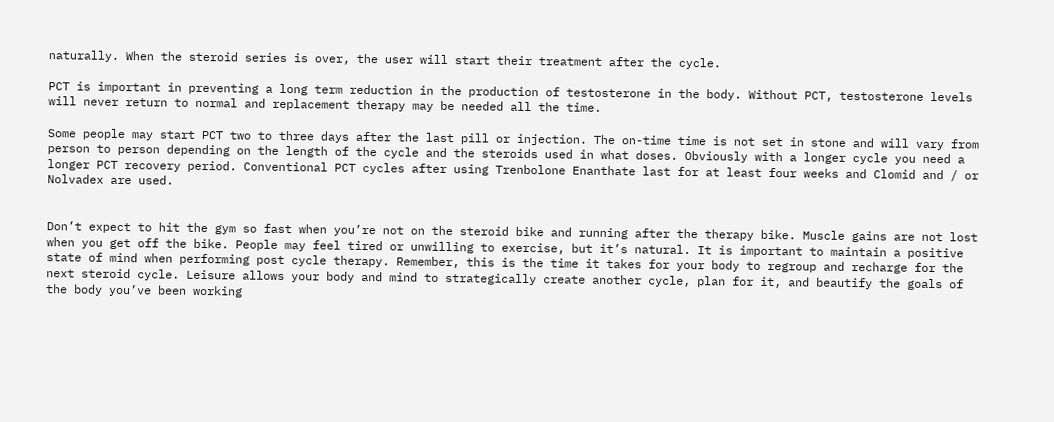naturally. When the steroid series is over, the user will start their treatment after the cycle.

PCT is important in preventing a long term reduction in the production of testosterone in the body. Without PCT, testosterone levels will never return to normal and replacement therapy may be needed all the time.

Some people may start PCT two to three days after the last pill or injection. The on-time time is not set in stone and will vary from person to person depending on the length of the cycle and the steroids used in what doses. Obviously with a longer cycle you need a longer PCT recovery period. Conventional PCT cycles after using Trenbolone Enanthate last for at least four weeks and Clomid and / or Nolvadex are used.


Don’t expect to hit the gym so fast when you’re not on the steroid bike and running after the therapy bike. Muscle gains are not lost when you get off the bike. People may feel tired or unwilling to exercise, but it’s natural. It is important to maintain a positive state of mind when performing post cycle therapy. Remember, this is the time it takes for your body to regroup and recharge for the next steroid cycle. Leisure allows your body and mind to strategically create another cycle, plan for it, and beautify the goals of the body you’ve been working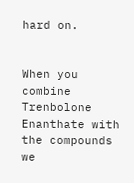hard on.


When you combine Trenbolone Enanthate with the compounds we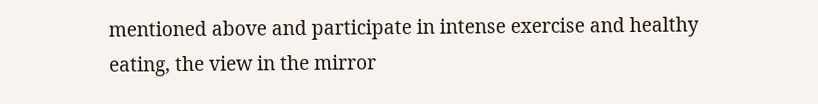mentioned above and participate in intense exercise and healthy eating, the view in the mirror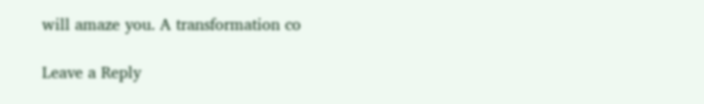will amaze you. A transformation co

Leave a Reply